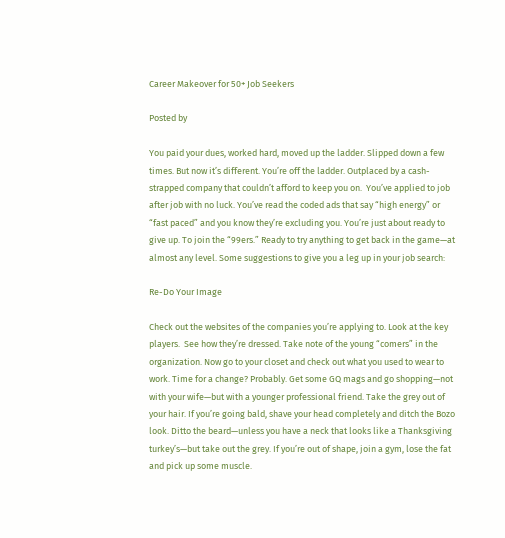Career Makeover for 50+ Job Seekers

Posted by

You paid your dues, worked hard, moved up the ladder. Slipped down a few times. But now it’s different. You’re off the ladder. Outplaced by a cash-strapped company that couldn’t afford to keep you on.  You’ve applied to job after job with no luck. You’ve read the coded ads that say “high energy” or “fast paced” and you know they’re excluding you. You’re just about ready to give up. To join the “99ers.” Ready to try anything to get back in the game—at almost any level. Some suggestions to give you a leg up in your job search:

Re-Do Your Image

Check out the websites of the companies you’re applying to. Look at the key players.  See how they’re dressed. Take note of the young “comers” in the organization. Now go to your closet and check out what you used to wear to work. Time for a change? Probably. Get some GQ mags and go shopping—not with your wife—but with a younger professional friend. Take the grey out of your hair. If you’re going bald, shave your head completely and ditch the Bozo look. Ditto the beard—unless you have a neck that looks like a Thanksgiving turkey’s—but take out the grey. If you’re out of shape, join a gym, lose the fat and pick up some muscle.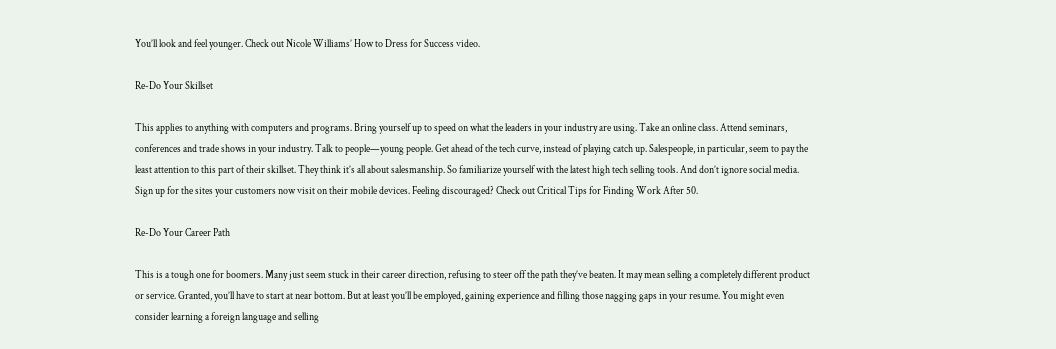You’ll look and feel younger. Check out Nicole Williams’ How to Dress for Success video.

Re-Do Your Skillset

This applies to anything with computers and programs. Bring yourself up to speed on what the leaders in your industry are using. Take an online class. Attend seminars, conferences and trade shows in your industry. Talk to people—young people. Get ahead of the tech curve, instead of playing catch up. Salespeople, in particular, seem to pay the least attention to this part of their skillset. They think it’s all about salesmanship. So familiarize yourself with the latest high tech selling tools. And don’t ignore social media. Sign up for the sites your customers now visit on their mobile devices. Feeling discouraged? Check out Critical Tips for Finding Work After 50.

Re-Do Your Career Path

This is a tough one for boomers. Many just seem stuck in their career direction, refusing to steer off the path they’ve beaten. It may mean selling a completely different product or service. Granted, you’ll have to start at near bottom. But at least you’ll be employed, gaining experience and filling those nagging gaps in your resume. You might even consider learning a foreign language and selling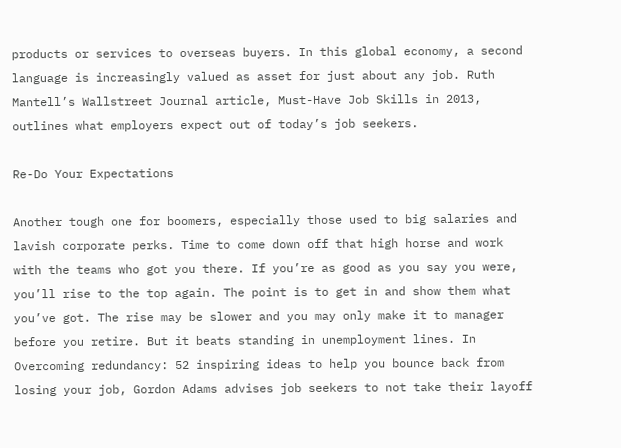products or services to overseas buyers. In this global economy, a second language is increasingly valued as asset for just about any job. Ruth Mantell’s Wallstreet Journal article, Must-Have Job Skills in 2013, outlines what employers expect out of today’s job seekers.

Re-Do Your Expectations

Another tough one for boomers, especially those used to big salaries and lavish corporate perks. Time to come down off that high horse and work with the teams who got you there. If you’re as good as you say you were, you’ll rise to the top again. The point is to get in and show them what you’ve got. The rise may be slower and you may only make it to manager before you retire. But it beats standing in unemployment lines. In Overcoming redundancy: 52 inspiring ideas to help you bounce back from losing your job, Gordon Adams advises job seekers to not take their layoff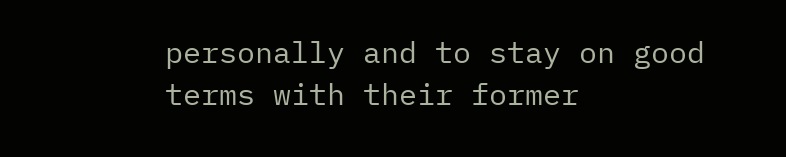personally and to stay on good terms with their former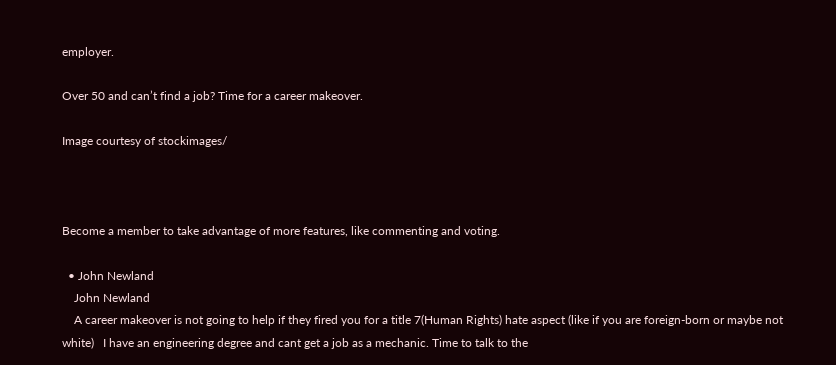employer.

Over 50 and can’t find a job? Time for a career makeover.

Image courtesy of stockimages/



Become a member to take advantage of more features, like commenting and voting.

  • John Newland
    John Newland
    A career makeover is not going to help if they fired you for a title 7(Human Rights) hate aspect (like if you are foreign-born or maybe not white)   I have an engineering degree and cant get a job as a mechanic. Time to talk to the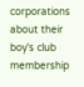corporations about their boy's club membership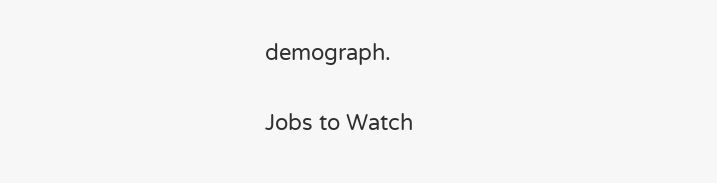demograph.

Jobs to Watch